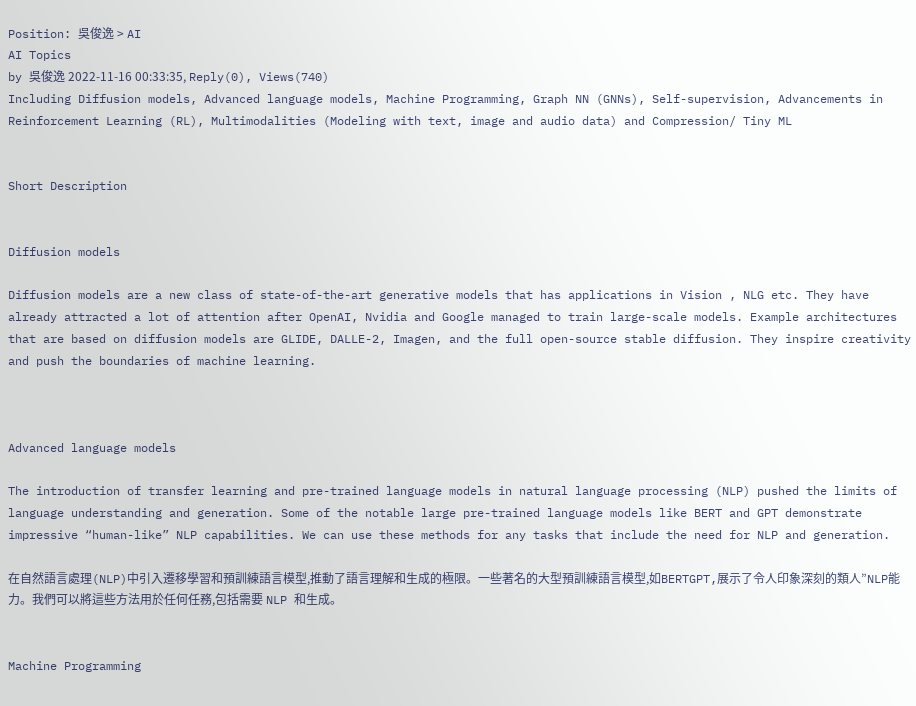Position: 吳俊逸 > AI
AI Topics
by 吳俊逸 2022-11-16 00:33:35, Reply(0), Views(740)
Including Diffusion models, Advanced language models, Machine Programming, Graph NN (GNNs), Self-supervision, Advancements in Reinforcement Learning (RL), Multimodalities (Modeling with text, image and audio data) and Compression/ Tiny ML


Short Description


Diffusion models

Diffusion models are a new class of state-of-the-art generative models that has applications in Vision , NLG etc. They have already attracted a lot of attention after OpenAI, Nvidia and Google managed to train large-scale models. Example architectures that are based on diffusion models are GLIDE, DALLE-2, Imagen, and the full open-source stable diffusion. They inspire creativity and push the boundaries of machine learning.



Advanced language models

The introduction of transfer learning and pre-trained language models in natural language processing (NLP) pushed the limits of language understanding and generation. Some of the notable large pre-trained language models like BERT and GPT demonstrate impressive “human-like” NLP capabilities. We can use these methods for any tasks that include the need for NLP and generation.

在自然語言處理(NLP)中引入遷移學習和預訓練語言模型,推動了語言理解和生成的極限。一些著名的大型預訓練語言模型,如BERTGPT,展示了令人印象深刻的類人”NLP能力。我們可以將這些方法用於任何任務,包括需要 NLP 和生成。


Machine Programming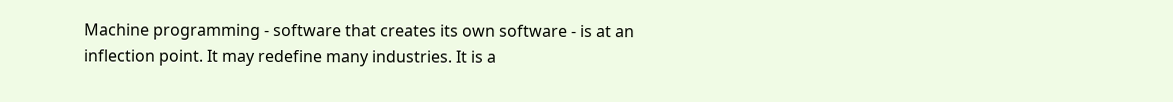Machine programming - software that creates its own software - is at an inflection point. It may redefine many industries. It is a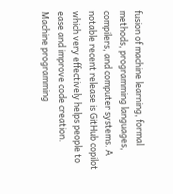fusion of machine learning, formal methods, programming languages, compilers, and computer systems. A notable recent release is GitHub copilot which very effectively helps people to ease and improve code creation. Machine programming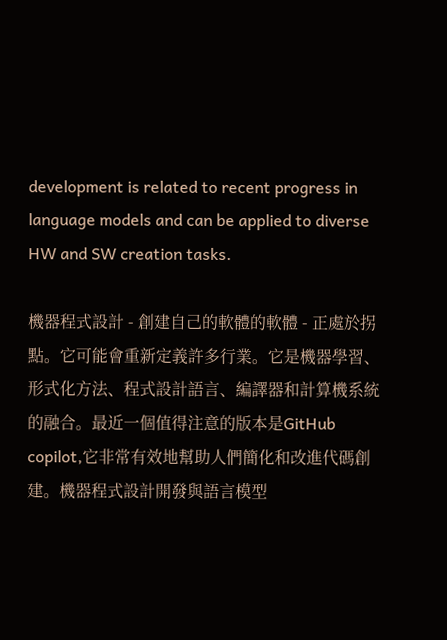development is related to recent progress in language models and can be applied to diverse HW and SW creation tasks.

機器程式設計 - 創建自己的軟體的軟體 - 正處於拐點。它可能會重新定義許多行業。它是機器學習、形式化方法、程式設計語言、編譯器和計算機系統的融合。最近一個值得注意的版本是GitHub copilot,它非常有效地幫助人們簡化和改進代碼創建。機器程式設計開發與語言模型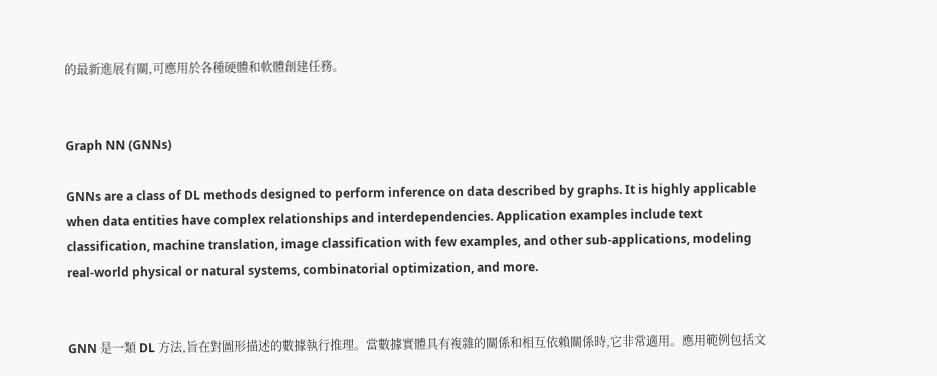的最新進展有關,可應用於各種硬體和軟體創建任務。


Graph NN (GNNs)

GNNs are a class of DL methods designed to perform inference on data described by graphs. It is highly applicable when data entities have complex relationships and interdependencies. Application examples include text classification, machine translation, image classification with few examples, and other sub-applications, modeling real-world physical or natural systems, combinatorial optimization, and more.


GNN 是一類 DL 方法,旨在對圖形描述的數據執行推理。當數據實體具有複雜的關係和相互依賴關係時,它非常適用。應用範例包括文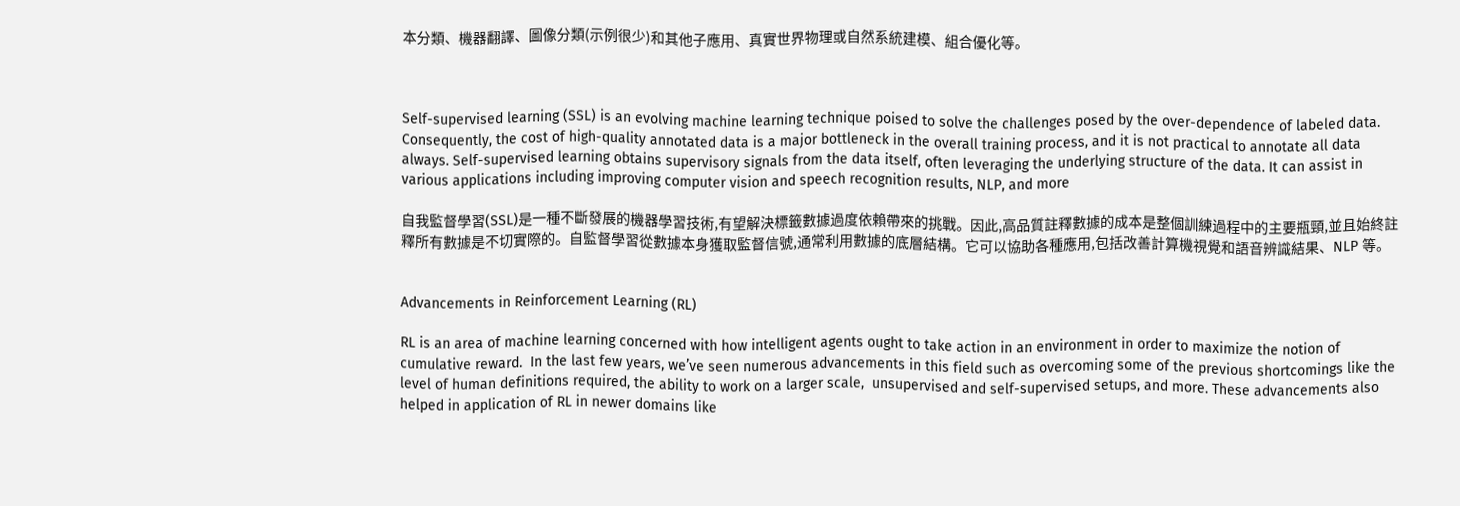本分類、機器翻譯、圖像分類(示例很少)和其他子應用、真實世界物理或自然系統建模、組合優化等。



Self-supervised learning (SSL) is an evolving machine learning technique poised to solve the challenges posed by the over-dependence of labeled data. Consequently, the cost of high-quality annotated data is a major bottleneck in the overall training process, and it is not practical to annotate all data always. Self-supervised learning obtains supervisory signals from the data itself, often leveraging the underlying structure of the data. It can assist in various applications including improving computer vision and speech recognition results, NLP, and more

自我監督學習(SSL)是一種不斷發展的機器學習技術,有望解決標籤數據過度依賴帶來的挑戰。因此,高品質註釋數據的成本是整個訓練過程中的主要瓶頸,並且始終註釋所有數據是不切實際的。自監督學習從數據本身獲取監督信號,通常利用數據的底層結構。它可以協助各種應用,包括改善計算機視覺和語音辨識結果、NLP 等。


Advancements in Reinforcement Learning (RL)

RL is an area of machine learning concerned with how intelligent agents ought to take action in an environment in order to maximize the notion of cumulative reward.  In the last few years, we’ve seen numerous advancements in this field such as overcoming some of the previous shortcomings like the level of human definitions required, the ability to work on a larger scale,  unsupervised and self-supervised setups, and more. These advancements also helped in application of RL in newer domains like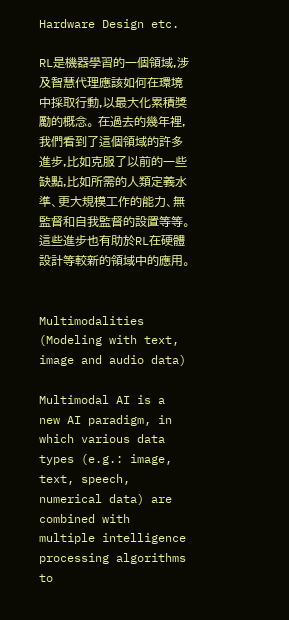Hardware Design etc.

RL是機器學習的一個領域,涉及智慧代理應該如何在環境中採取行動,以最大化累積獎勵的概念。 在過去的幾年裡,我們看到了這個領域的許多進步,比如克服了以前的一些缺點,比如所需的人類定義水準、更大規模工作的能力、無監督和自我監督的設置等等。這些進步也有助於RL在硬體設計等較新的領域中的應用。


Multimodalities (Modeling with text, image and audio data)

Multimodal AI is a new AI paradigm, in which various data types (e.g.: image, text, speech, numerical data) are combined with multiple intelligence processing algorithms to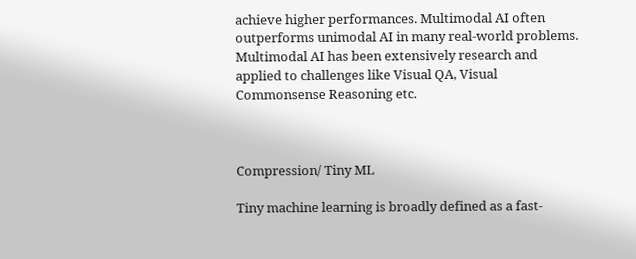achieve higher performances. Multimodal AI often outperforms unimodal AI in many real-world problems. Multimodal AI has been extensively research and applied to challenges like Visual QA, Visual Commonsense Reasoning etc.



Compression/ Tiny ML

Tiny machine learning is broadly defined as a fast-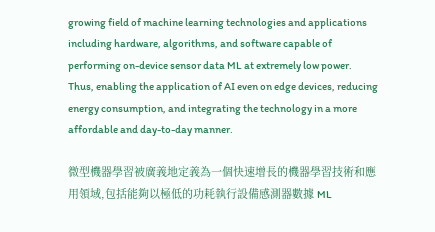growing field of machine learning technologies and applications including hardware, algorithms, and software capable of performing on-device sensor data ML at extremely low power. Thus, enabling the application of AI even on edge devices, reducing energy consumption, and integrating the technology in a more affordable and day-to-day manner.

微型機器學習被廣義地定義為一個快速增長的機器學習技術和應用領域,包括能夠以極低的功耗執行設備感測器數據 ML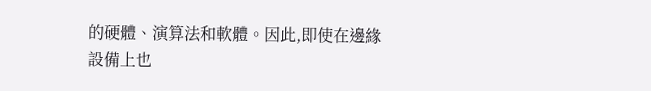的硬體、演算法和軟體。因此,即使在邊緣設備上也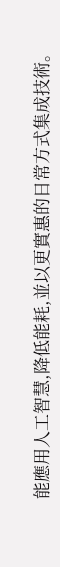能應用人工智慧,降低能耗,並以更實惠的日常方式集成技術。